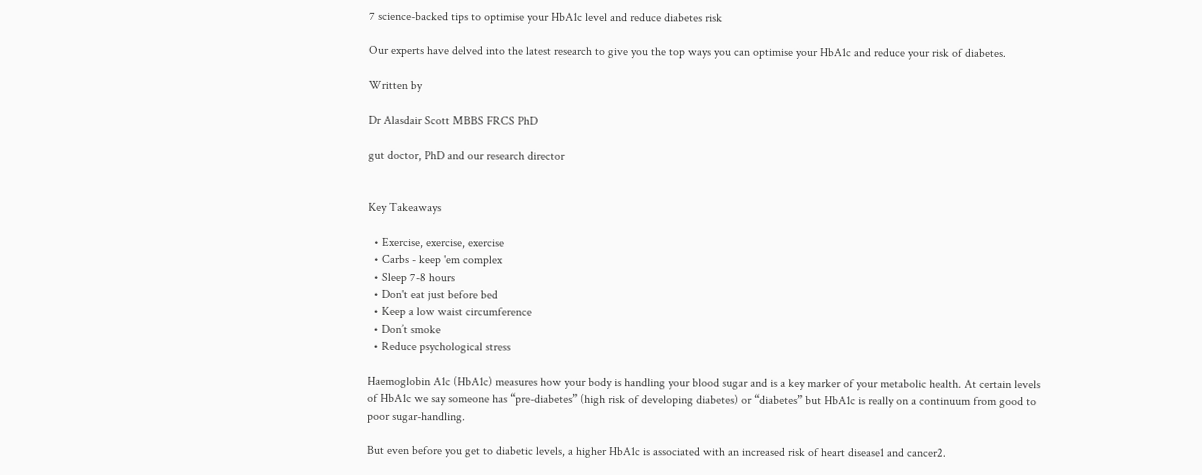7 science-backed tips to optimise your HbA1c level and reduce diabetes risk

Our experts have delved into the latest research to give you the top ways you can optimise your HbA1c and reduce your risk of diabetes.

Written by

Dr Alasdair Scott MBBS FRCS PhD

gut doctor, PhD and our research director


Key Takeaways

  • Exercise, exercise, exercise
  • Carbs - keep 'em complex
  • Sleep 7-8 hours
  • Don't eat just before bed
  • Keep a low waist circumference
  • Don’t smoke
  • Reduce psychological stress

Haemoglobin A1c (HbA1c) measures how your body is handling your blood sugar and is a key marker of your metabolic health. At certain levels of HbA1c we say someone has “pre-diabetes” (high risk of developing diabetes) or “diabetes” but HbA1c is really on a continuum from good to poor sugar-handling.

But even before you get to diabetic levels, a higher HbA1c is associated with an increased risk of heart disease1 and cancer2.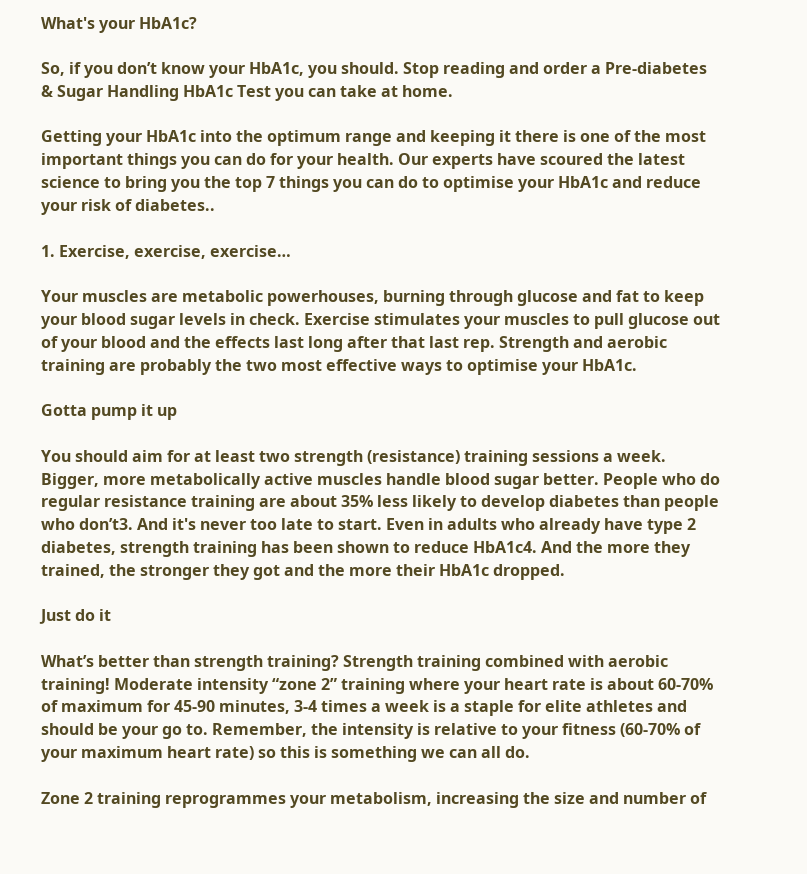What's your HbA1c?

So, if you don’t know your HbA1c, you should. Stop reading and order a Pre-diabetes & Sugar Handling HbA1c Test you can take at home.

Getting your HbA1c into the optimum range and keeping it there is one of the most important things you can do for your health. Our experts have scoured the latest science to bring you the top 7 things you can do to optimise your HbA1c and reduce your risk of diabetes..

1. Exercise, exercise, exercise…

Your muscles are metabolic powerhouses, burning through glucose and fat to keep your blood sugar levels in check. Exercise stimulates your muscles to pull glucose out of your blood and the effects last long after that last rep. Strength and aerobic training are probably the two most effective ways to optimise your HbA1c.

Gotta pump it up

You should aim for at least two strength (resistance) training sessions a week. Bigger, more metabolically active muscles handle blood sugar better. People who do regular resistance training are about 35% less likely to develop diabetes than people who don’t3. And it's never too late to start. Even in adults who already have type 2 diabetes, strength training has been shown to reduce HbA1c4. And the more they trained, the stronger they got and the more their HbA1c dropped.

Just do it

What’s better than strength training? Strength training combined with aerobic training! Moderate intensity “zone 2” training where your heart rate is about 60-70% of maximum for 45-90 minutes, 3-4 times a week is a staple for elite athletes and should be your go to. Remember, the intensity is relative to your fitness (60-70% of your maximum heart rate) so this is something we can all do.

Zone 2 training reprogrammes your metabolism, increasing the size and number of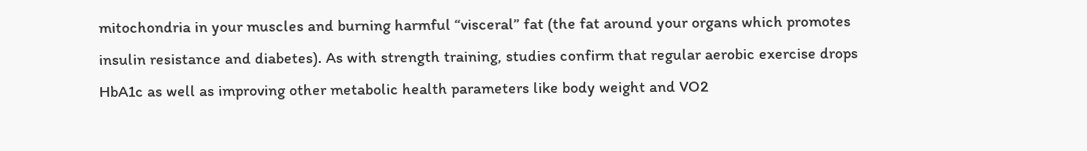mitochondria in your muscles and burning harmful “visceral” fat (the fat around your organs which promotes insulin resistance and diabetes). As with strength training, studies confirm that regular aerobic exercise drops HbA1c as well as improving other metabolic health parameters like body weight and VO2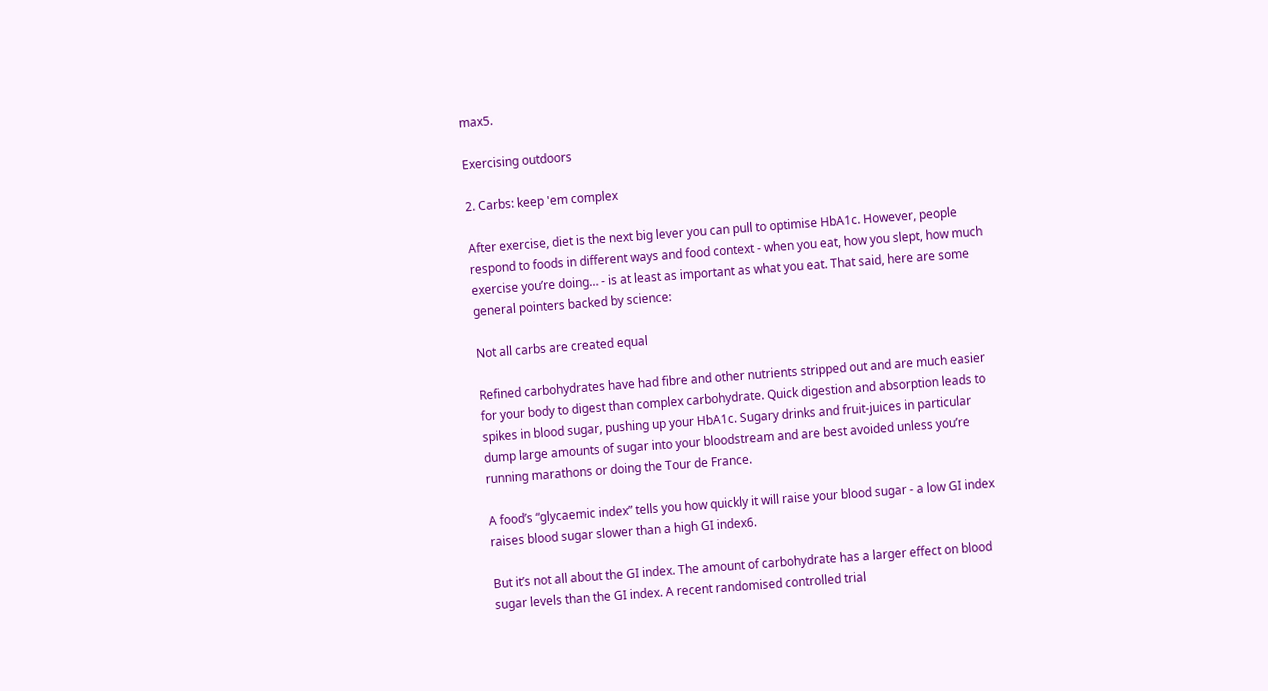max5.

Exercising outdoors

2. Carbs: keep 'em complex

After exercise, diet is the next big lever you can pull to optimise HbA1c. However, people respond to foods in different ways and food context - when you eat, how you slept, how much exercise you’re doing… - is at least as important as what you eat. That said, here are some general pointers backed by science:

Not all carbs are created equal

Refined carbohydrates have had fibre and other nutrients stripped out and are much easier for your body to digest than complex carbohydrate. Quick digestion and absorption leads to spikes in blood sugar, pushing up your HbA1c. Sugary drinks and fruit-juices in particular dump large amounts of sugar into your bloodstream and are best avoided unless you’re running marathons or doing the Tour de France.

A food’s “glycaemic index” tells you how quickly it will raise your blood sugar - a low GI index raises blood sugar slower than a high GI index6.

But it’s not all about the GI index. The amount of carbohydrate has a larger effect on blood sugar levels than the GI index. A recent randomised controlled trial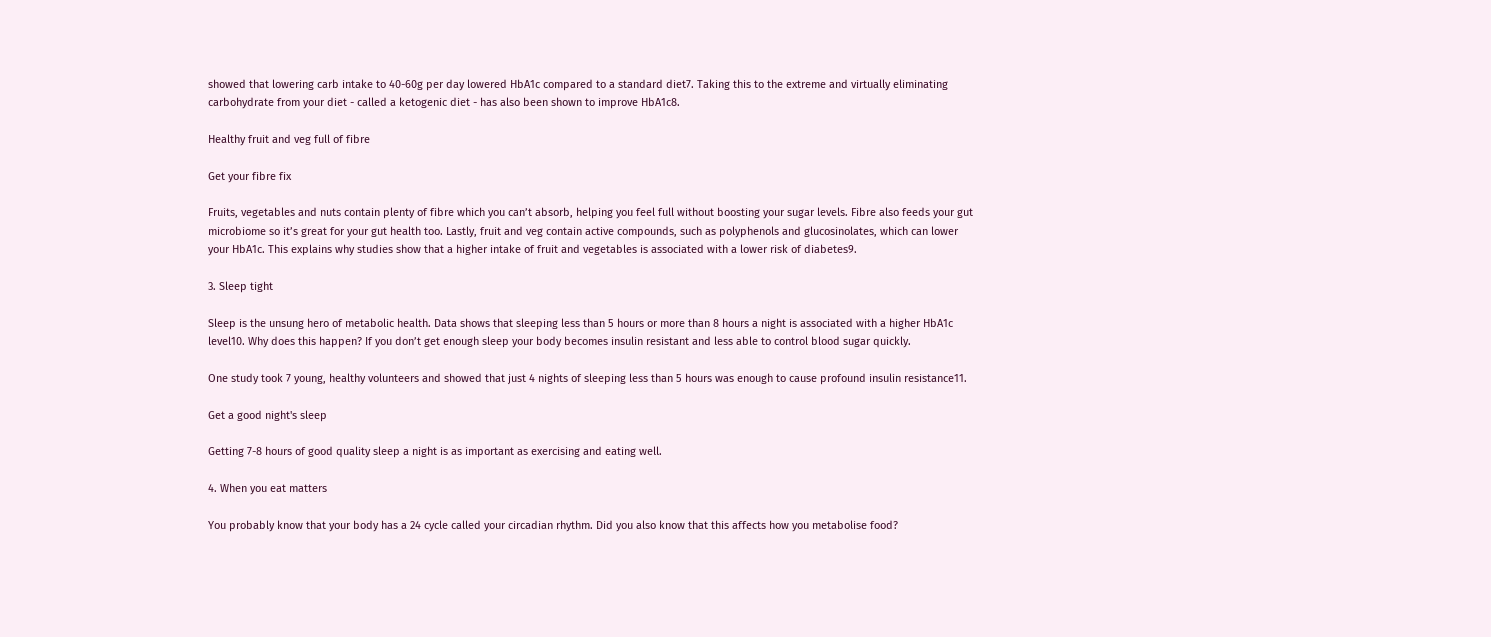showed that lowering carb intake to 40-60g per day lowered HbA1c compared to a standard diet7. Taking this to the extreme and virtually eliminating carbohydrate from your diet - called a ketogenic diet - has also been shown to improve HbA1c8.

Healthy fruit and veg full of fibre

Get your fibre fix

Fruits, vegetables and nuts contain plenty of fibre which you can’t absorb, helping you feel full without boosting your sugar levels. Fibre also feeds your gut microbiome so it’s great for your gut health too. Lastly, fruit and veg contain active compounds, such as polyphenols and glucosinolates, which can lower your HbA1c. This explains why studies show that a higher intake of fruit and vegetables is associated with a lower risk of diabetes9.

3. Sleep tight

Sleep is the unsung hero of metabolic health. Data shows that sleeping less than 5 hours or more than 8 hours a night is associated with a higher HbA1c level10. Why does this happen? If you don’t get enough sleep your body becomes insulin resistant and less able to control blood sugar quickly.

One study took 7 young, healthy volunteers and showed that just 4 nights of sleeping less than 5 hours was enough to cause profound insulin resistance11.

Get a good night's sleep

Getting 7-8 hours of good quality sleep a night is as important as exercising and eating well.

4. When you eat matters

You probably know that your body has a 24 cycle called your circadian rhythm. Did you also know that this affects how you metabolise food?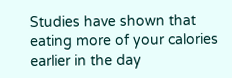Studies have shown that eating more of your calories earlier in the day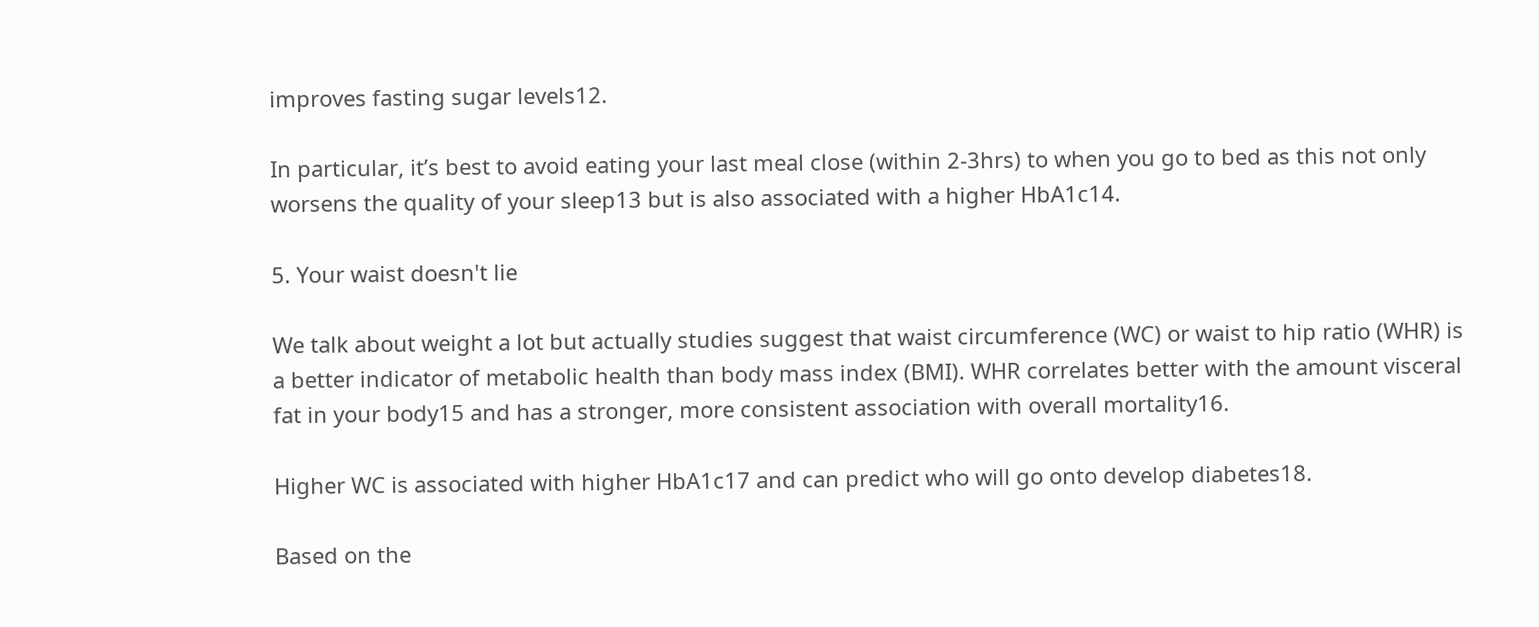improves fasting sugar levels12.

In particular, it’s best to avoid eating your last meal close (within 2-3hrs) to when you go to bed as this not only worsens the quality of your sleep13 but is also associated with a higher HbA1c14.

5. Your waist doesn't lie

We talk about weight a lot but actually studies suggest that waist circumference (WC) or waist to hip ratio (WHR) is a better indicator of metabolic health than body mass index (BMI). WHR correlates better with the amount visceral fat in your body15 and has a stronger, more consistent association with overall mortality16.

Higher WC is associated with higher HbA1c17 and can predict who will go onto develop diabetes18.

Based on the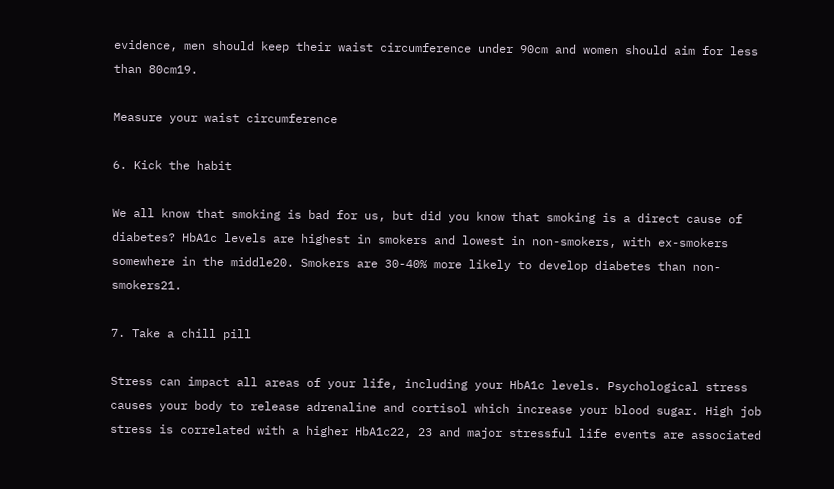evidence, men should keep their waist circumference under 90cm and women should aim for less than 80cm19.

Measure your waist circumference

6. Kick the habit

We all know that smoking is bad for us, but did you know that smoking is a direct cause of diabetes? HbA1c levels are highest in smokers and lowest in non-smokers, with ex-smokers somewhere in the middle20. Smokers are 30-40% more likely to develop diabetes than non-smokers21.

7. Take a chill pill

Stress can impact all areas of your life, including your HbA1c levels. Psychological stress causes your body to release adrenaline and cortisol which increase your blood sugar. High job stress is correlated with a higher HbA1c22, 23 and major stressful life events are associated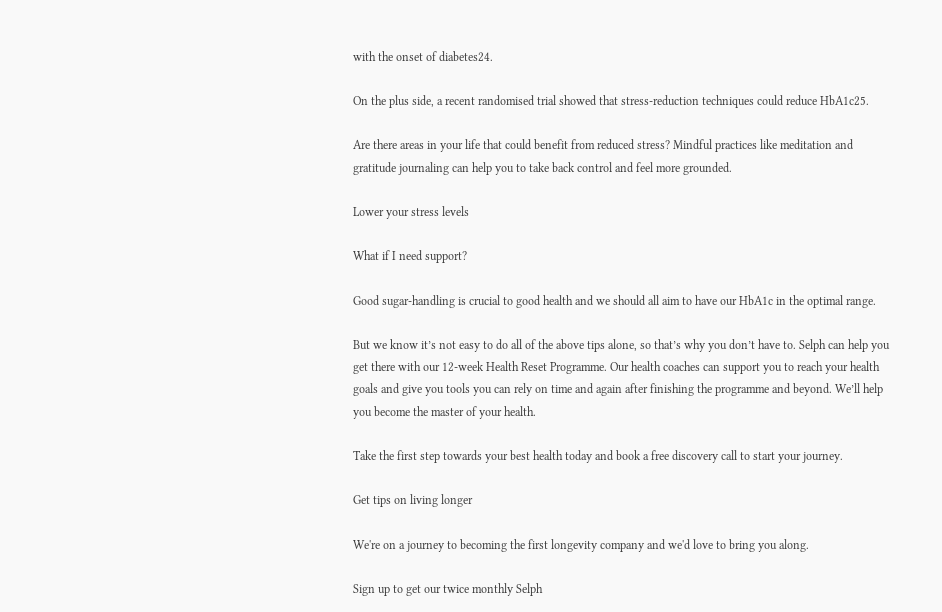with the onset of diabetes24.

On the plus side, a recent randomised trial showed that stress-reduction techniques could reduce HbA1c25.

Are there areas in your life that could benefit from reduced stress? Mindful practices like meditation and gratitude journaling can help you to take back control and feel more grounded.

Lower your stress levels

What if I need support?

Good sugar-handling is crucial to good health and we should all aim to have our HbA1c in the optimal range.

But we know it’s not easy to do all of the above tips alone, so that’s why you don’t have to. Selph can help you get there with our 12-week Health Reset Programme. Our health coaches can support you to reach your health goals and give you tools you can rely on time and again after finishing the programme and beyond. We’ll help you become the master of your health.

Take the first step towards your best health today and book a free discovery call to start your journey.

Get tips on living longer

We're on a journey to becoming the first longevity company and we'd love to bring you along.

Sign up to get our twice monthly Selph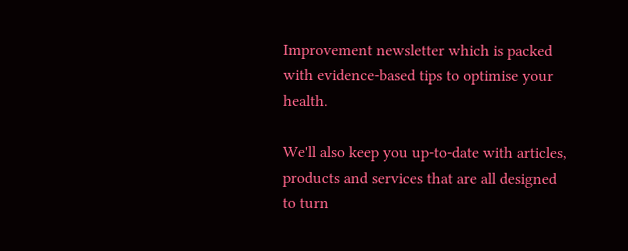Improvement newsletter which is packed with evidence-based tips to optimise your health.

We'll also keep you up-to-date with articles, products and services that are all designed to turn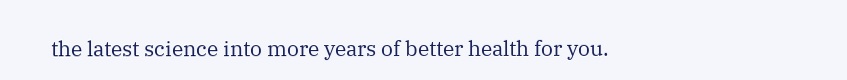the latest science into more years of better health for you.